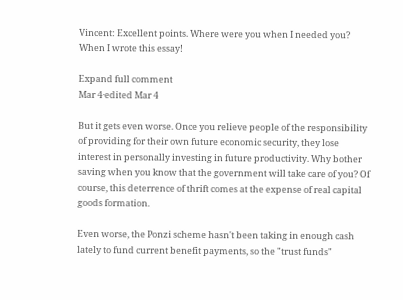Vincent: Excellent points. Where were you when I needed you? When I wrote this essay!

Expand full comment
Mar 4·edited Mar 4

But it gets even worse. Once you relieve people of the responsibility of providing for their own future economic security, they lose interest in personally investing in future productivity. Why bother saving when you know that the government will take care of you? Of course, this deterrence of thrift comes at the expense of real capital goods formation.

Even worse, the Ponzi scheme hasn't been taking in enough cash lately to fund current benefit payments, so the "trust funds"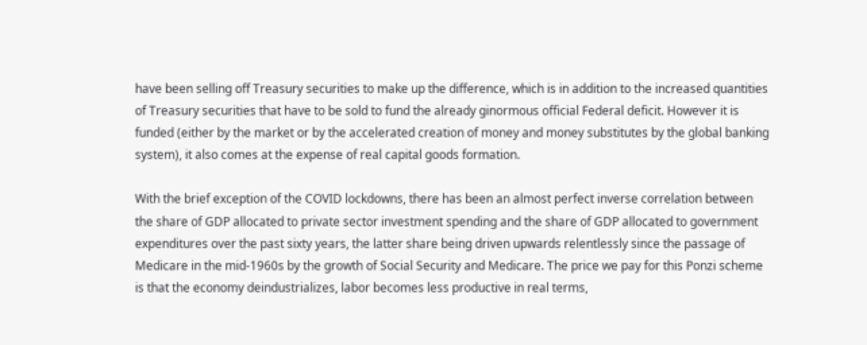have been selling off Treasury securities to make up the difference, which is in addition to the increased quantities of Treasury securities that have to be sold to fund the already ginormous official Federal deficit. However it is funded (either by the market or by the accelerated creation of money and money substitutes by the global banking system), it also comes at the expense of real capital goods formation.

With the brief exception of the COVID lockdowns, there has been an almost perfect inverse correlation between the share of GDP allocated to private sector investment spending and the share of GDP allocated to government expenditures over the past sixty years, the latter share being driven upwards relentlessly since the passage of Medicare in the mid-1960s by the growth of Social Security and Medicare. The price we pay for this Ponzi scheme is that the economy deindustrializes, labor becomes less productive in real terms,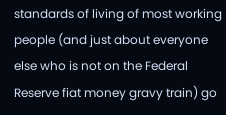standards of living of most working people (and just about everyone else who is not on the Federal Reserve fiat money gravy train) go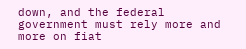down, and the federal government must rely more and more on fiat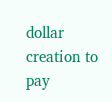dollar creation to pay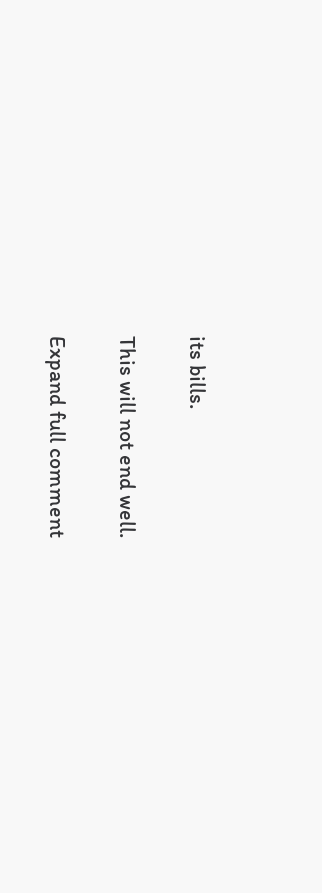its bills.

This will not end well.

Expand full comment